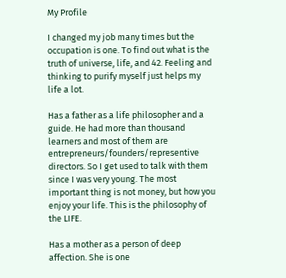My Profile

I changed my job many times but the occupation is one. To find out what is the truth of universe, life, and 42. Feeling and thinking to purify myself just helps my life a lot.

Has a father as a life philosopher and a guide. He had more than thousand learners and most of them are entrepreneurs/founders/representive directors. So I get used to talk with them since I was very young. The most important thing is not money, but how you enjoy your life. This is the philosophy of the LIFE.

Has a mother as a person of deep affection. She is one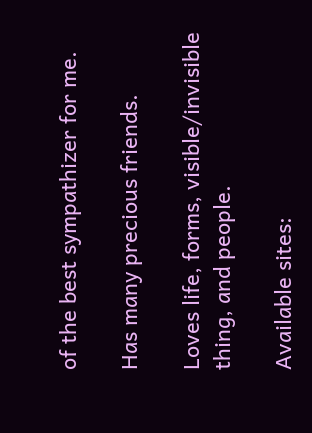of the best sympathizer for me.

Has many precious friends.

Loves life, forms, visible/invisible thing, and people.

Available sites: